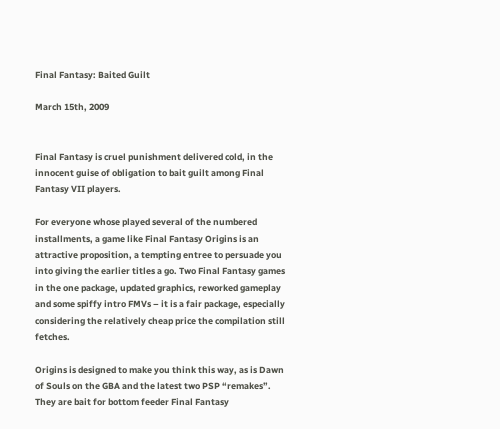Final Fantasy: Baited Guilt

March 15th, 2009


Final Fantasy is cruel punishment delivered cold, in the innocent guise of obligation to bait guilt among Final Fantasy VII players.

For everyone whose played several of the numbered installments, a game like Final Fantasy Origins is an attractive proposition, a tempting entree to persuade you into giving the earlier titles a go. Two Final Fantasy games in the one package, updated graphics, reworked gameplay and some spiffy intro FMVs – it is a fair package, especially considering the relatively cheap price the compilation still fetches.

Origins is designed to make you think this way, as is Dawn of Souls on the GBA and the latest two PSP “remakes”. They are bait for bottom feeder Final Fantasy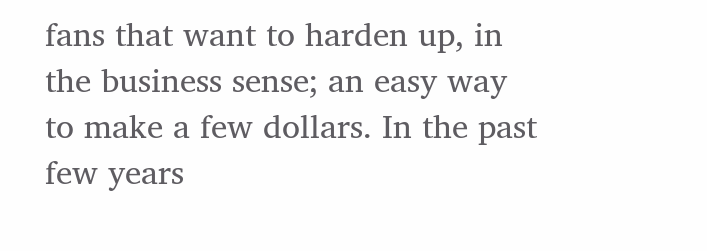fans that want to harden up, in the business sense; an easy way to make a few dollars. In the past few years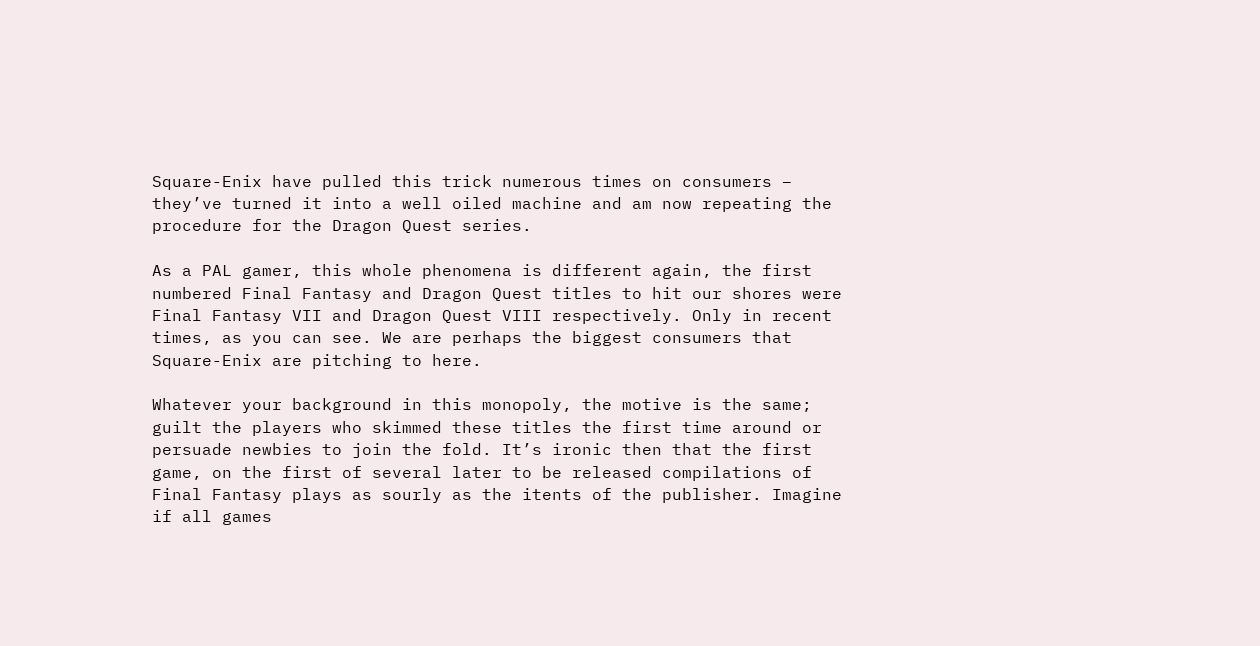Square-Enix have pulled this trick numerous times on consumers – they’ve turned it into a well oiled machine and am now repeating the procedure for the Dragon Quest series.

As a PAL gamer, this whole phenomena is different again, the first numbered Final Fantasy and Dragon Quest titles to hit our shores were Final Fantasy VII and Dragon Quest VIII respectively. Only in recent times, as you can see. We are perhaps the biggest consumers that Square-Enix are pitching to here.

Whatever your background in this monopoly, the motive is the same; guilt the players who skimmed these titles the first time around or persuade newbies to join the fold. It’s ironic then that the first game, on the first of several later to be released compilations of Final Fantasy plays as sourly as the itents of the publisher. Imagine if all games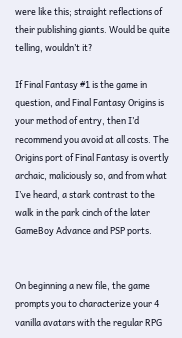were like this; straight reflections of their publishing giants. Would be quite telling, wouldn’t it?

If Final Fantasy #1 is the game in question, and Final Fantasy Origins is your method of entry, then I’d recommend you avoid at all costs. The Origins port of Final Fantasy is overtly archaic, maliciously so, and from what I’ve heard, a stark contrast to the walk in the park cinch of the later GameBoy Advance and PSP ports.


On beginning a new file, the game prompts you to characterize your 4 vanilla avatars with the regular RPG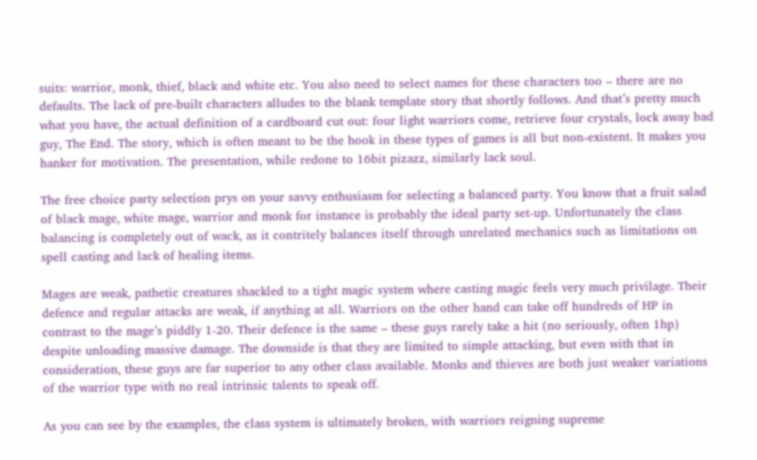suits: warrior, monk, thief, black and white etc. You also need to select names for these characters too – there are no defaults. The lack of pre-built characters alludes to the blank template story that shortly follows. And that’s pretty much what you have, the actual definition of a cardboard cut out: four light warriors come, retrieve four crystals, lock away bad guy, The End. The story, which is often meant to be the hook in these types of games is all but non-existent. It makes you hanker for motivation. The presentation, while redone to 16bit pizazz, similarly lack soul.

The free choice party selection prys on your savvy enthusiasm for selecting a balanced party. You know that a fruit salad of black mage, white mage, warrior and monk for instance is probably the ideal party set-up. Unfortunately the class balancing is completely out of wack, as it contritely balances itself through unrelated mechanics such as limitations on spell casting and lack of healing items.

Mages are weak, pathetic creatures shackled to a tight magic system where casting magic feels very much privilage. Their defence and regular attacks are weak, if anything at all. Warriors on the other hand can take off hundreds of HP in contrast to the mage’s piddly 1-20. Their defence is the same – these guys rarely take a hit (no seriously, often 1hp) despite unloading massive damage. The downside is that they are limited to simple attacking, but even with that in consideration, these guys are far superior to any other class available. Monks and thieves are both just weaker variations of the warrior type with no real intrinsic talents to speak off.

As you can see by the examples, the class system is ultimately broken, with warriors reigning supreme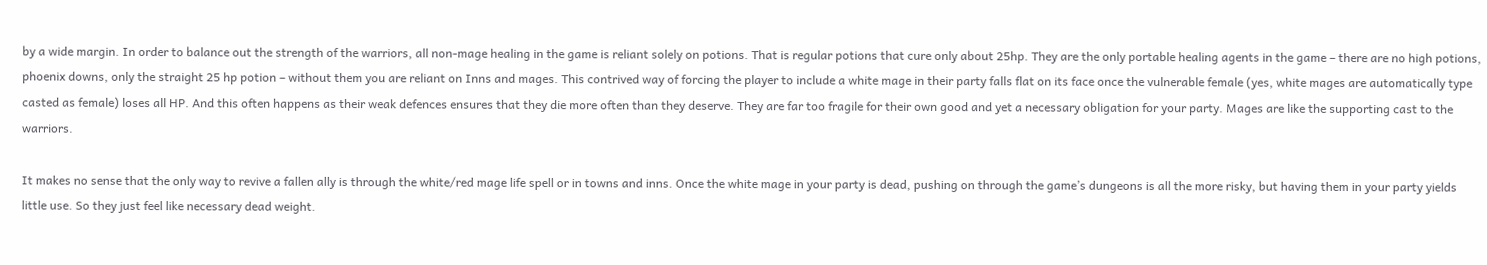by a wide margin. In order to balance out the strength of the warriors, all non-mage healing in the game is reliant solely on potions. That is regular potions that cure only about 25hp. They are the only portable healing agents in the game – there are no high potions, phoenix downs, only the straight 25 hp potion – without them you are reliant on Inns and mages. This contrived way of forcing the player to include a white mage in their party falls flat on its face once the vulnerable female (yes, white mages are automatically type casted as female) loses all HP. And this often happens as their weak defences ensures that they die more often than they deserve. They are far too fragile for their own good and yet a necessary obligation for your party. Mages are like the supporting cast to the warriors.

It makes no sense that the only way to revive a fallen ally is through the white/red mage life spell or in towns and inns. Once the white mage in your party is dead, pushing on through the game’s dungeons is all the more risky, but having them in your party yields little use. So they just feel like necessary dead weight.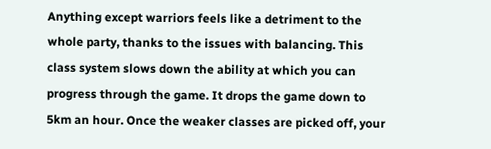Anything except warriors feels like a detriment to the whole party, thanks to the issues with balancing. This class system slows down the ability at which you can progress through the game. It drops the game down to 5km an hour. Once the weaker classes are picked off, your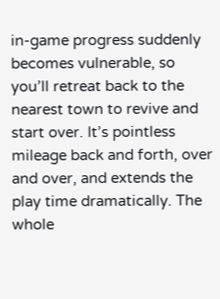in-game progress suddenly becomes vulnerable, so you’ll retreat back to the nearest town to revive and start over. It’s pointless mileage back and forth, over and over, and extends the play time dramatically. The whole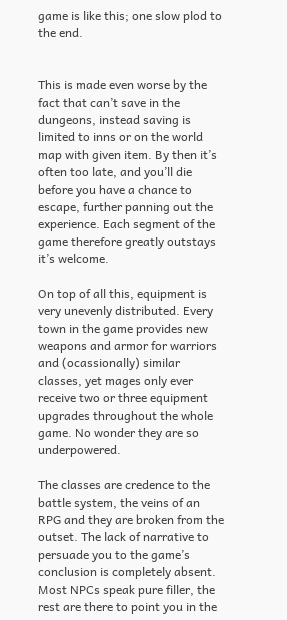game is like this; one slow plod to the end.


This is made even worse by the fact that can’t save in the dungeons, instead saving is limited to inns or on the world map with given item. By then it’s often too late, and you’ll die before you have a chance to escape, further panning out the experience. Each segment of the game therefore greatly outstays it’s welcome.

On top of all this, equipment is very unevenly distributed. Every town in the game provides new weapons and armor for warriors and (ocassionally) similar classes, yet mages only ever receive two or three equipment upgrades throughout the whole game. No wonder they are so underpowered.

The classes are credence to the battle system, the veins of an RPG and they are broken from the outset. The lack of narrative to persuade you to the game’s conclusion is completely absent. Most NPCs speak pure filler, the rest are there to point you in the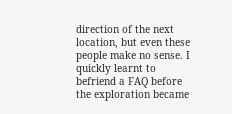direction of the next location, but even these people make no sense. I quickly learnt to befriend a FAQ before the exploration became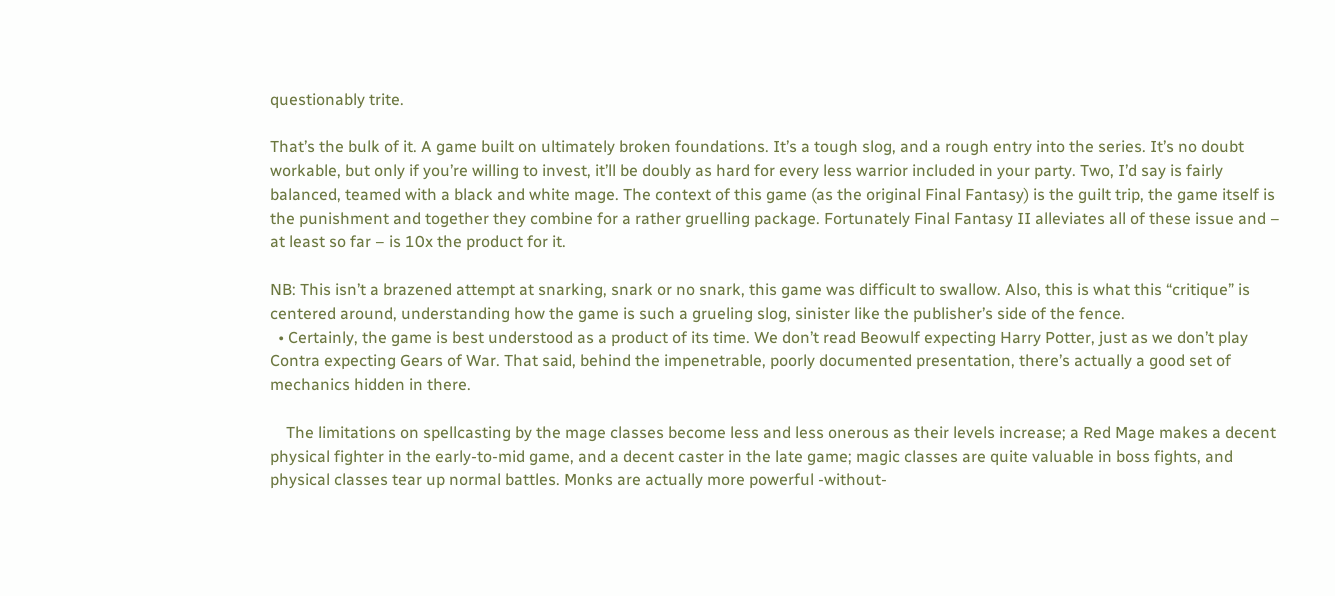questionably trite.

That’s the bulk of it. A game built on ultimately broken foundations. It’s a tough slog, and a rough entry into the series. It’s no doubt workable, but only if you’re willing to invest, it’ll be doubly as hard for every less warrior included in your party. Two, I’d say is fairly balanced, teamed with a black and white mage. The context of this game (as the original Final Fantasy) is the guilt trip, the game itself is the punishment and together they combine for a rather gruelling package. Fortunately Final Fantasy II alleviates all of these issue and – at least so far – is 10x the product for it.

NB: This isn’t a brazened attempt at snarking, snark or no snark, this game was difficult to swallow. Also, this is what this “critique” is centered around, understanding how the game is such a grueling slog, sinister like the publisher’s side of the fence.
  • Certainly, the game is best understood as a product of its time. We don’t read Beowulf expecting Harry Potter, just as we don’t play Contra expecting Gears of War. That said, behind the impenetrable, poorly documented presentation, there’s actually a good set of mechanics hidden in there.

    The limitations on spellcasting by the mage classes become less and less onerous as their levels increase; a Red Mage makes a decent physical fighter in the early-to-mid game, and a decent caster in the late game; magic classes are quite valuable in boss fights, and physical classes tear up normal battles. Monks are actually more powerful -without-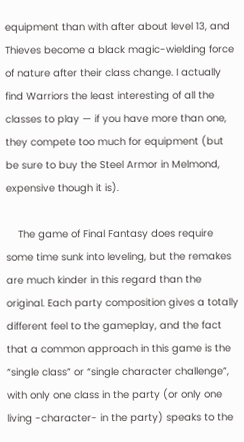equipment than with after about level 13, and Thieves become a black magic-wielding force of nature after their class change. I actually find Warriors the least interesting of all the classes to play — if you have more than one, they compete too much for equipment (but be sure to buy the Steel Armor in Melmond, expensive though it is).

    The game of Final Fantasy does require some time sunk into leveling, but the remakes are much kinder in this regard than the original. Each party composition gives a totally different feel to the gameplay, and the fact that a common approach in this game is the “single class” or “single character challenge”, with only one class in the party (or only one living -character- in the party) speaks to the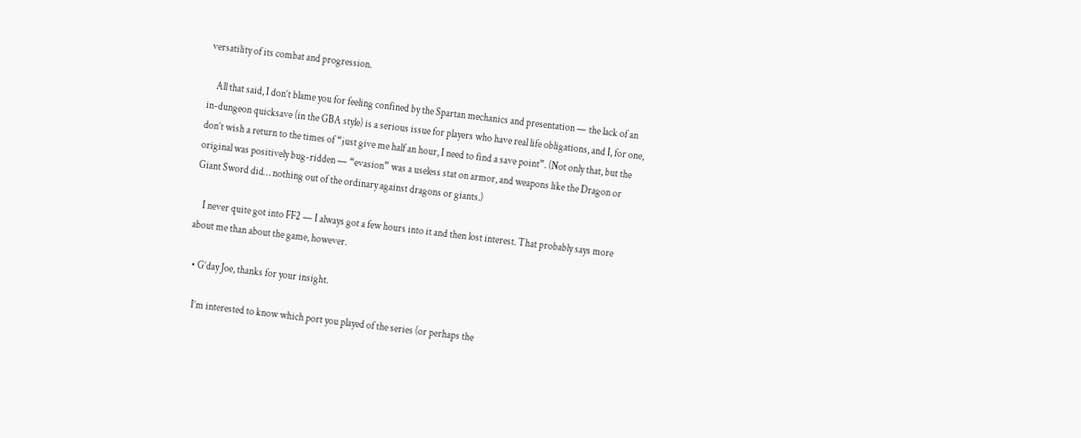versatility of its combat and progression.

    All that said, I don’t blame you for feeling confined by the Spartan mechanics and presentation — the lack of an in-dungeon quicksave (in the GBA style) is a serious issue for players who have real life obligations, and I, for one, don’t wish a return to the times of “just give me half an hour, I need to find a save point”. (Not only that, but the original was positively bug-ridden — “evasion” was a useless stat on armor, and weapons like the Dragon or Giant Sword did… nothing out of the ordinary against dragons or giants.)

    I never quite got into FF2 — I always got a few hours into it and then lost interest. That probably says more about me than about the game, however.

  • G’day Joe, thanks for your insight.

    I’m interested to know which port you played of the series (or perhaps the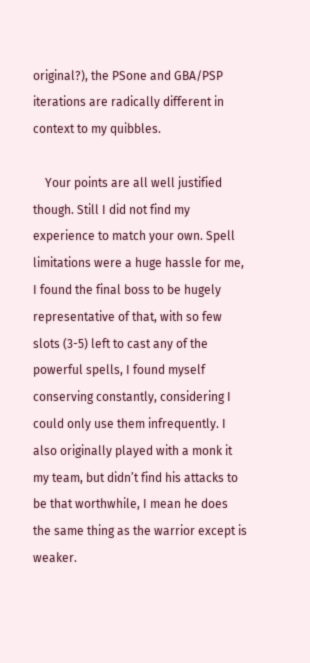original?), the PSone and GBA/PSP iterations are radically different in context to my quibbles.

    Your points are all well justified though. Still I did not find my experience to match your own. Spell limitations were a huge hassle for me, I found the final boss to be hugely representative of that, with so few slots (3-5) left to cast any of the powerful spells, I found myself conserving constantly, considering I could only use them infrequently. I also originally played with a monk it my team, but didn’t find his attacks to be that worthwhile, I mean he does the same thing as the warrior except is weaker.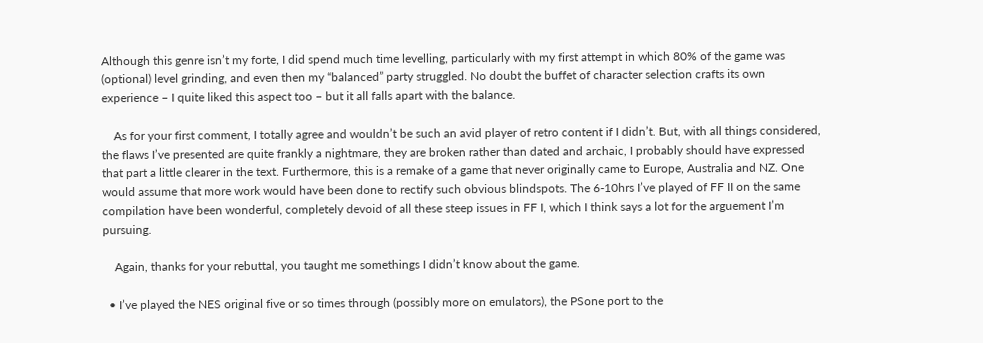Although this genre isn’t my forte, I did spend much time levelling, particularly with my first attempt in which 80% of the game was (optional) level grinding, and even then my “balanced” party struggled. No doubt the buffet of character selection crafts its own experience – I quite liked this aspect too – but it all falls apart with the balance.

    As for your first comment, I totally agree and wouldn’t be such an avid player of retro content if I didn’t. But, with all things considered, the flaws I’ve presented are quite frankly a nightmare, they are broken rather than dated and archaic, I probably should have expressed that part a little clearer in the text. Furthermore, this is a remake of a game that never originally came to Europe, Australia and NZ. One would assume that more work would have been done to rectify such obvious blindspots. The 6-10hrs I’ve played of FF II on the same compilation have been wonderful, completely devoid of all these steep issues in FF I, which I think says a lot for the arguement I’m pursuing.

    Again, thanks for your rebuttal, you taught me somethings I didn’t know about the game.

  • I’ve played the NES original five or so times through (possibly more on emulators), the PSone port to the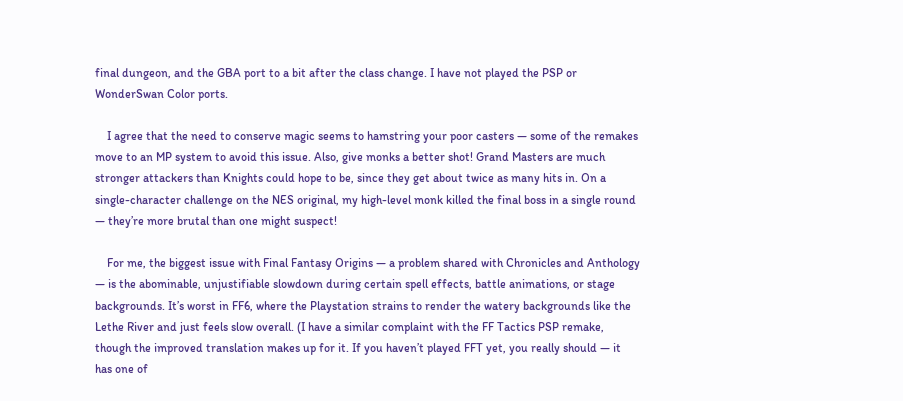final dungeon, and the GBA port to a bit after the class change. I have not played the PSP or WonderSwan Color ports.

    I agree that the need to conserve magic seems to hamstring your poor casters — some of the remakes move to an MP system to avoid this issue. Also, give monks a better shot! Grand Masters are much stronger attackers than Knights could hope to be, since they get about twice as many hits in. On a single-character challenge on the NES original, my high-level monk killed the final boss in a single round — they’re more brutal than one might suspect!

    For me, the biggest issue with Final Fantasy Origins — a problem shared with Chronicles and Anthology — is the abominable, unjustifiable slowdown during certain spell effects, battle animations, or stage backgrounds. It’s worst in FF6, where the Playstation strains to render the watery backgrounds like the Lethe River and just feels slow overall. (I have a similar complaint with the FF Tactics PSP remake, though the improved translation makes up for it. If you haven’t played FFT yet, you really should — it has one of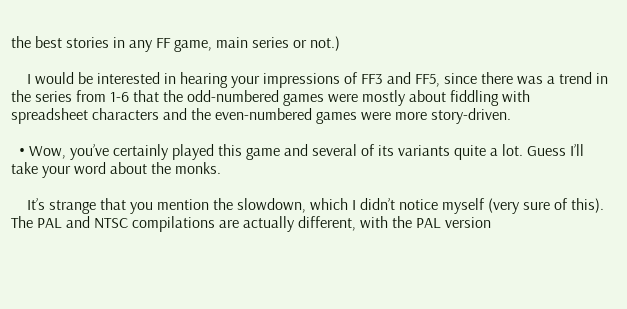the best stories in any FF game, main series or not.)

    I would be interested in hearing your impressions of FF3 and FF5, since there was a trend in the series from 1-6 that the odd-numbered games were mostly about fiddling with spreadsheet characters and the even-numbered games were more story-driven.

  • Wow, you’ve certainly played this game and several of its variants quite a lot. Guess I’ll take your word about the monks.

    It’s strange that you mention the slowdown, which I didn’t notice myself (very sure of this). The PAL and NTSC compilations are actually different, with the PAL version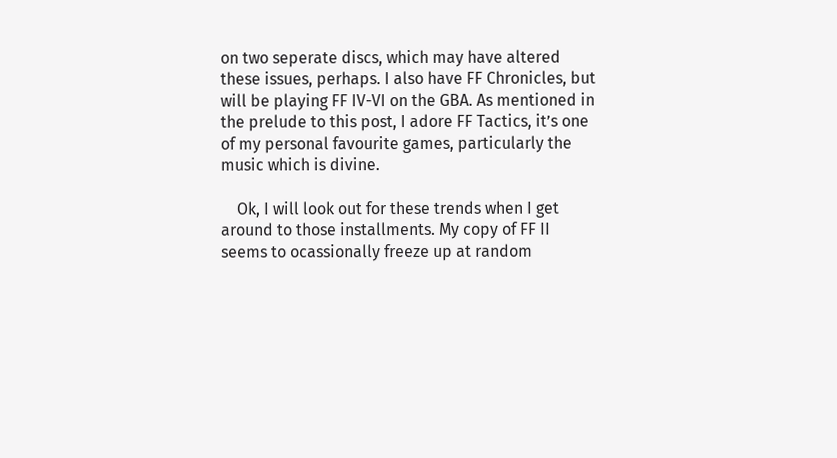on two seperate discs, which may have altered these issues, perhaps. I also have FF Chronicles, but will be playing FF IV-VI on the GBA. As mentioned in the prelude to this post, I adore FF Tactics, it’s one of my personal favourite games, particularly the music which is divine.

    Ok, I will look out for these trends when I get around to those installments. My copy of FF II seems to ocassionally freeze up at random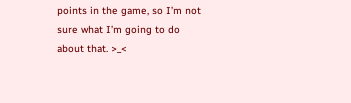points in the game, so I’m not sure what I’m going to do about that. >_<